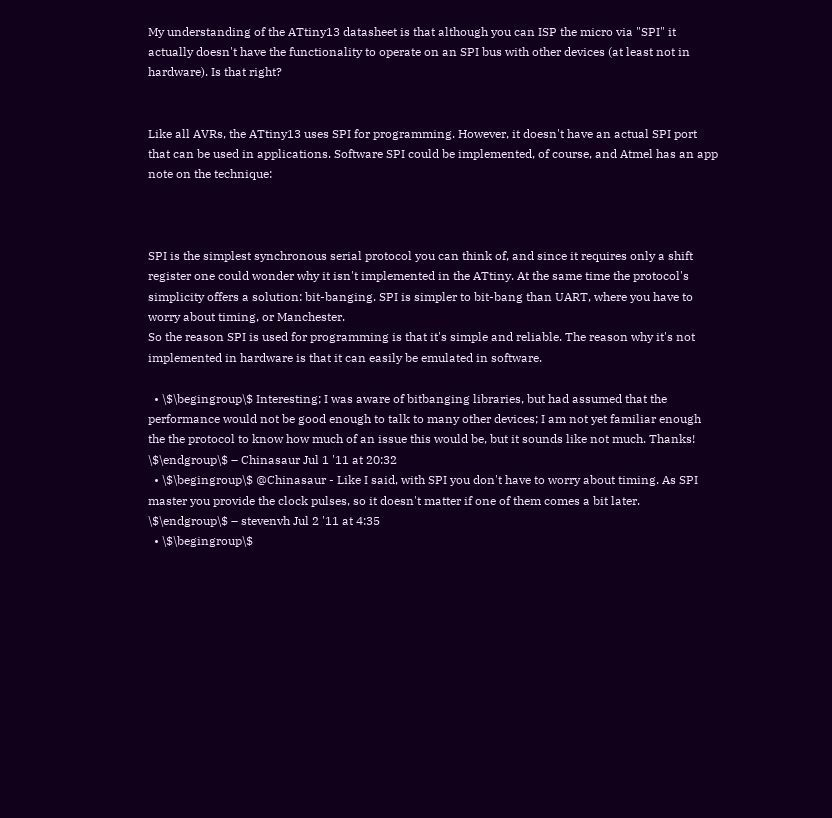My understanding of the ATtiny13 datasheet is that although you can ISP the micro via "SPI" it actually doesn't have the functionality to operate on an SPI bus with other devices (at least not in hardware). Is that right?


Like all AVRs, the ATtiny13 uses SPI for programming. However, it doesn't have an actual SPI port that can be used in applications. Software SPI could be implemented, of course, and Atmel has an app note on the technique:



SPI is the simplest synchronous serial protocol you can think of, and since it requires only a shift register one could wonder why it isn't implemented in the ATtiny. At the same time the protocol's simplicity offers a solution: bit-banging. SPI is simpler to bit-bang than UART, where you have to worry about timing, or Manchester.
So the reason SPI is used for programming is that it's simple and reliable. The reason why it's not implemented in hardware is that it can easily be emulated in software.

  • \$\begingroup\$ Interesting; I was aware of bitbanging libraries, but had assumed that the performance would not be good enough to talk to many other devices; I am not yet familiar enough the the protocol to know how much of an issue this would be, but it sounds like not much. Thanks! \$\endgroup\$ – Chinasaur Jul 1 '11 at 20:32
  • \$\begingroup\$ @Chinasaur - Like I said, with SPI you don't have to worry about timing. As SPI master you provide the clock pulses, so it doesn't matter if one of them comes a bit later. \$\endgroup\$ – stevenvh Jul 2 '11 at 4:35
  • \$\begingroup\$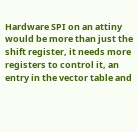Hardware SPI on an attiny would be more than just the shift register, it needs more registers to control it, an entry in the vector table and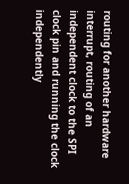routing for another hardware interrupt, routing of an independent clock to the SPI clock pin and running the clock independently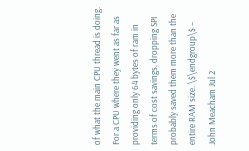of what the main CPU thread is doing. For a CPU where they went as far as providing only 64 bytes of ram in terms of cost savings, dropping SPI probably saved them more than the entire RAM size. \$\endgroup\$ – John Meacham Jul 2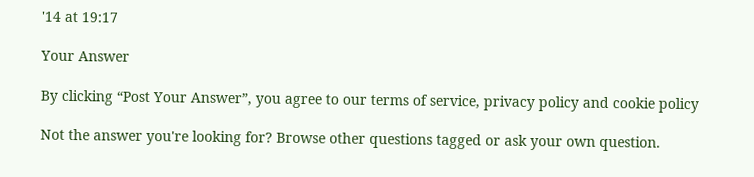'14 at 19:17

Your Answer

By clicking “Post Your Answer”, you agree to our terms of service, privacy policy and cookie policy

Not the answer you're looking for? Browse other questions tagged or ask your own question.